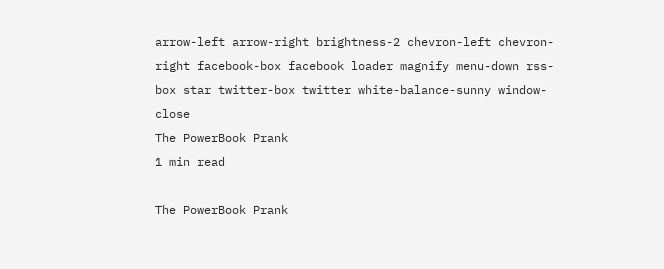arrow-left arrow-right brightness-2 chevron-left chevron-right facebook-box facebook loader magnify menu-down rss-box star twitter-box twitter white-balance-sunny window-close
The PowerBook Prank
1 min read

The PowerBook Prank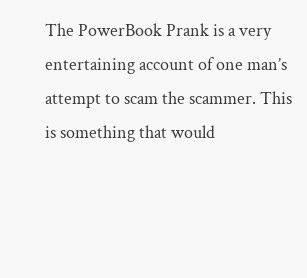The PowerBook Prank is a very entertaining account of one man’s attempt to scam the scammer. This is something that would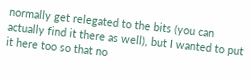normally get relegated to the bits (you can actually find it there as well), but I wanted to put it here too so that no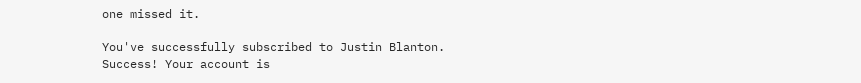one missed it.

You've successfully subscribed to Justin Blanton.
Success! Your account is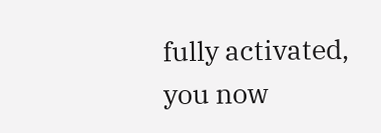fully activated, you now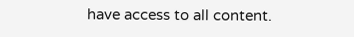have access to all content.